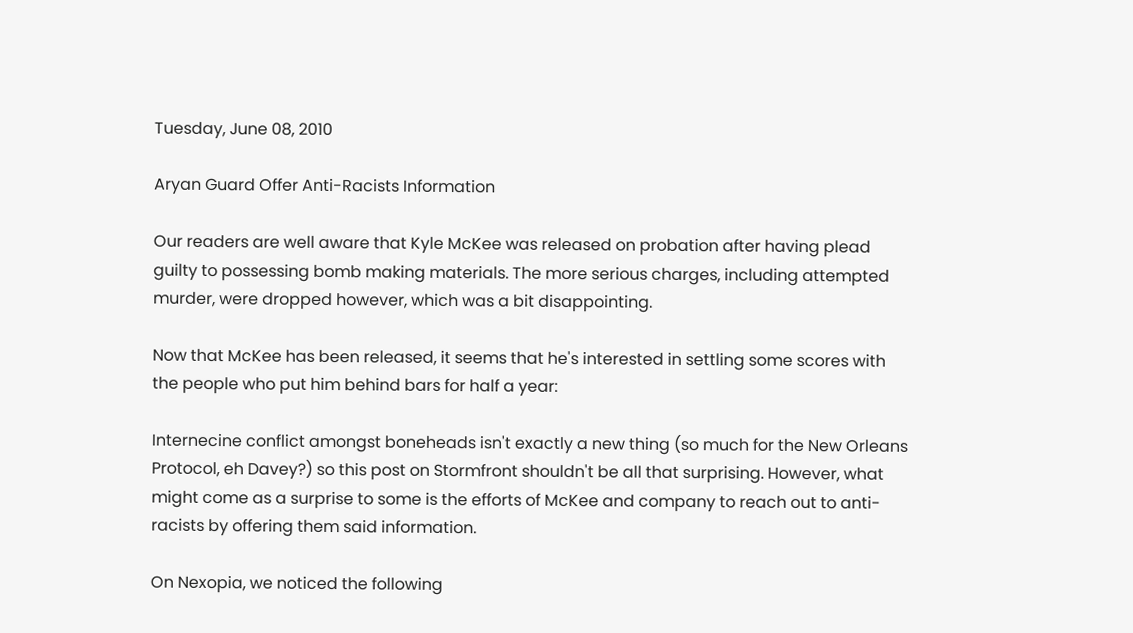Tuesday, June 08, 2010

Aryan Guard Offer Anti-Racists Information

Our readers are well aware that Kyle McKee was released on probation after having plead guilty to possessing bomb making materials. The more serious charges, including attempted murder, were dropped however, which was a bit disappointing.

Now that McKee has been released, it seems that he's interested in settling some scores with the people who put him behind bars for half a year:

Internecine conflict amongst boneheads isn't exactly a new thing (so much for the New Orleans Protocol, eh Davey?) so this post on Stormfront shouldn't be all that surprising. However, what might come as a surprise to some is the efforts of McKee and company to reach out to anti-racists by offering them said information.

On Nexopia, we noticed the following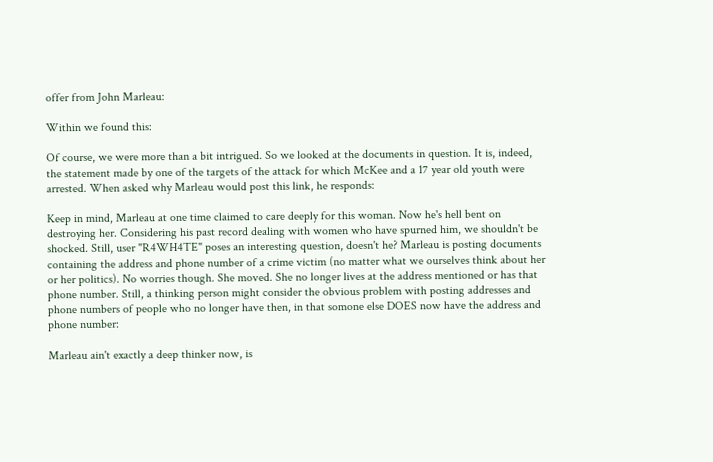offer from John Marleau:

Within we found this:

Of course, we were more than a bit intrigued. So we looked at the documents in question. It is, indeed, the statement made by one of the targets of the attack for which McKee and a 17 year old youth were arrested. When asked why Marleau would post this link, he responds:

Keep in mind, Marleau at one time claimed to care deeply for this woman. Now he's hell bent on destroying her. Considering his past record dealing with women who have spurned him, we shouldn't be shocked. Still, user "R4WH4TE" poses an interesting question, doesn't he? Marleau is posting documents containing the address and phone number of a crime victim (no matter what we ourselves think about her or her politics). No worries though. She moved. She no longer lives at the address mentioned or has that phone number. Still, a thinking person might consider the obvious problem with posting addresses and phone numbers of people who no longer have then, in that somone else DOES now have the address and phone number:

Marleau ain't exactly a deep thinker now, is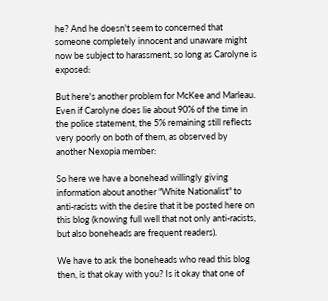he? And he doesn't seem to concerned that someone completely innocent and unaware might now be subject to harassment, so long as Carolyne is exposed:

But here's another problem for McKee and Marleau. Even if Carolyne does lie about 90% of the time in the police statement, the 5% remaining still reflects very poorly on both of them, as observed by another Nexopia member:

So here we have a bonehead willingly giving information about another "White Nationalist" to anti-racists with the desire that it be posted here on this blog (knowing full well that not only anti-racists, but also boneheads are frequent readers).

We have to ask the boneheads who read this blog then, is that okay with you? Is it okay that one of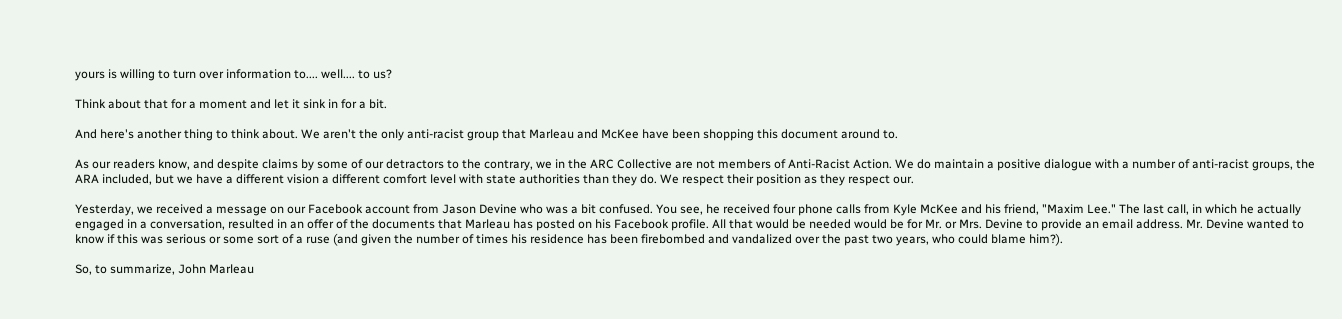yours is willing to turn over information to.... well.... to us?

Think about that for a moment and let it sink in for a bit.

And here's another thing to think about. We aren't the only anti-racist group that Marleau and McKee have been shopping this document around to.

As our readers know, and despite claims by some of our detractors to the contrary, we in the ARC Collective are not members of Anti-Racist Action. We do maintain a positive dialogue with a number of anti-racist groups, the ARA included, but we have a different vision a different comfort level with state authorities than they do. We respect their position as they respect our.

Yesterday, we received a message on our Facebook account from Jason Devine who was a bit confused. You see, he received four phone calls from Kyle McKee and his friend, "Maxim Lee." The last call, in which he actually engaged in a conversation, resulted in an offer of the documents that Marleau has posted on his Facebook profile. All that would be needed would be for Mr. or Mrs. Devine to provide an email address. Mr. Devine wanted to know if this was serious or some sort of a ruse (and given the number of times his residence has been firebombed and vandalized over the past two years, who could blame him?).

So, to summarize, John Marleau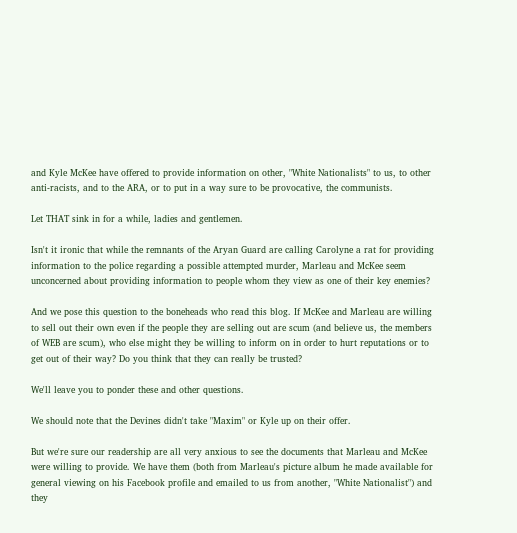and Kyle McKee have offered to provide information on other, "White Nationalists" to us, to other anti-racists, and to the ARA, or to put in a way sure to be provocative, the communists.

Let THAT sink in for a while, ladies and gentlemen.

Isn't it ironic that while the remnants of the Aryan Guard are calling Carolyne a rat for providing information to the police regarding a possible attempted murder, Marleau and McKee seem unconcerned about providing information to people whom they view as one of their key enemies?

And we pose this question to the boneheads who read this blog. If McKee and Marleau are willing to sell out their own even if the people they are selling out are scum (and believe us, the members of WEB are scum), who else might they be willing to inform on in order to hurt reputations or to get out of their way? Do you think that they can really be trusted?

We'll leave you to ponder these and other questions.

We should note that the Devines didn't take "Maxim" or Kyle up on their offer.

But we're sure our readership are all very anxious to see the documents that Marleau and McKee were willing to provide. We have them (both from Marleau's picture album he made available for general viewing on his Facebook profile and emailed to us from another, "White Nationalist") and they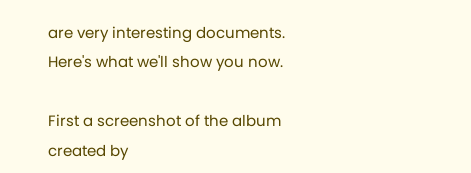are very interesting documents. Here's what we'll show you now.

First a screenshot of the album created by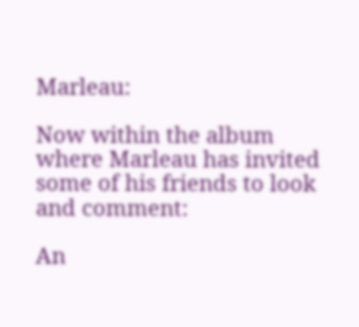Marleau:

Now within the album where Marleau has invited some of his friends to look and comment:

An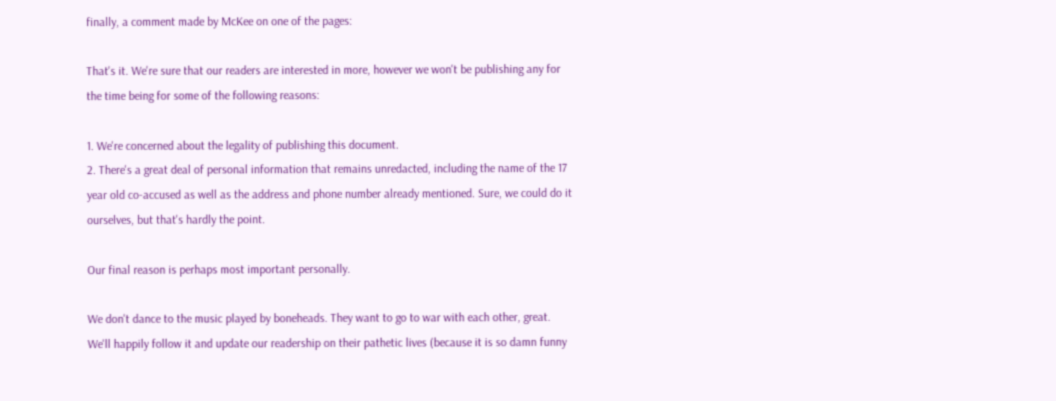finally, a comment made by McKee on one of the pages:

That's it. We're sure that our readers are interested in more, however we won't be publishing any for the time being for some of the following reasons:

1. We're concerned about the legality of publishing this document.
2. There's a great deal of personal information that remains unredacted, including the name of the 17 year old co-accused as well as the address and phone number already mentioned. Sure, we could do it ourselves, but that's hardly the point.

Our final reason is perhaps most important personally.

We don't dance to the music played by boneheads. They want to go to war with each other, great. We'll happily follow it and update our readership on their pathetic lives (because it is so damn funny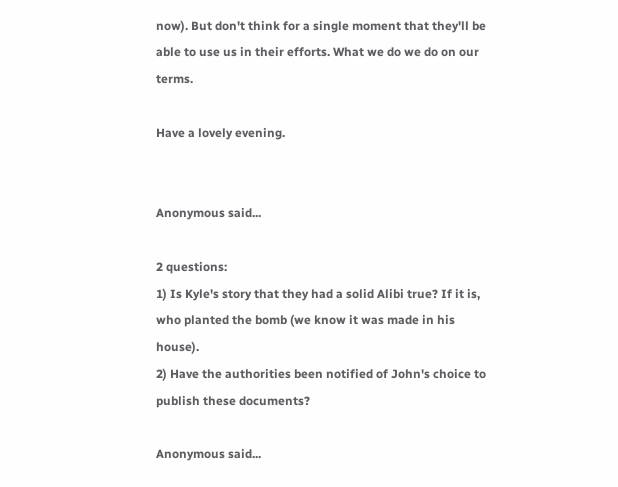now). But don't think for a single moment that they'll be able to use us in their efforts. What we do we do on our terms.

Have a lovely evening.


Anonymous said...

2 questions:
1) Is Kyle's story that they had a solid Alibi true? If it is, who planted the bomb (we know it was made in his house).
2) Have the authorities been notified of John's choice to publish these documents?

Anonymous said...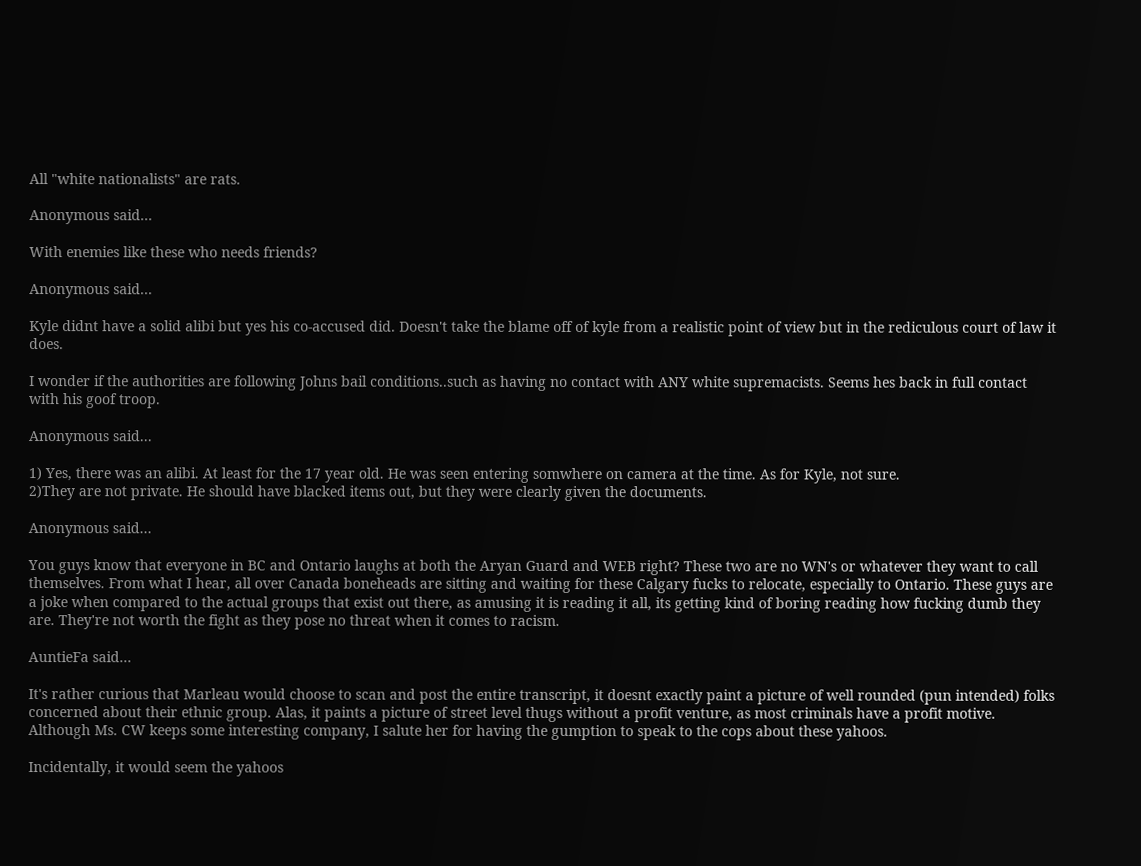All "white nationalists" are rats.

Anonymous said...

With enemies like these who needs friends?

Anonymous said...

Kyle didnt have a solid alibi but yes his co-accused did. Doesn't take the blame off of kyle from a realistic point of view but in the rediculous court of law it does.

I wonder if the authorities are following Johns bail conditions..such as having no contact with ANY white supremacists. Seems hes back in full contact with his goof troop.

Anonymous said...

1) Yes, there was an alibi. At least for the 17 year old. He was seen entering somwhere on camera at the time. As for Kyle, not sure.
2)They are not private. He should have blacked items out, but they were clearly given the documents.

Anonymous said...

You guys know that everyone in BC and Ontario laughs at both the Aryan Guard and WEB right? These two are no WN's or whatever they want to call themselves. From what I hear, all over Canada boneheads are sitting and waiting for these Calgary fucks to relocate, especially to Ontario. These guys are a joke when compared to the actual groups that exist out there, as amusing it is reading it all, its getting kind of boring reading how fucking dumb they are. They're not worth the fight as they pose no threat when it comes to racism.

AuntieFa said...

It's rather curious that Marleau would choose to scan and post the entire transcript, it doesnt exactly paint a picture of well rounded (pun intended) folks concerned about their ethnic group. Alas, it paints a picture of street level thugs without a profit venture, as most criminals have a profit motive. Although Ms. CW keeps some interesting company, I salute her for having the gumption to speak to the cops about these yahoos.

Incidentally, it would seem the yahoos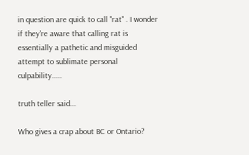in question are quick to call "rat" . I wonder if they're aware that calling rat is essentially a pathetic and misguided attempt to sublimate personal culpability.....

truth teller said...

Who gives a crap about BC or Ontario?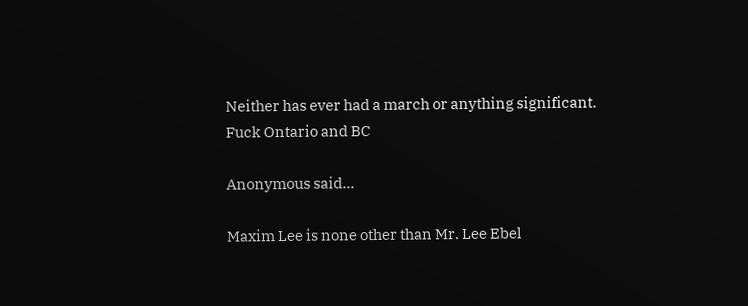Neither has ever had a march or anything significant.
Fuck Ontario and BC

Anonymous said...

Maxim Lee is none other than Mr. Lee Ebel